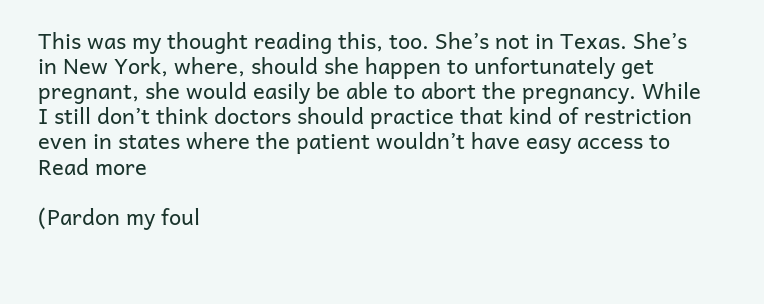This was my thought reading this, too. She’s not in Texas. She’s in New York, where, should she happen to unfortunately get pregnant, she would easily be able to abort the pregnancy. While I still don’t think doctors should practice that kind of restriction even in states where the patient wouldn’t have easy access to Read more

(Pardon my foul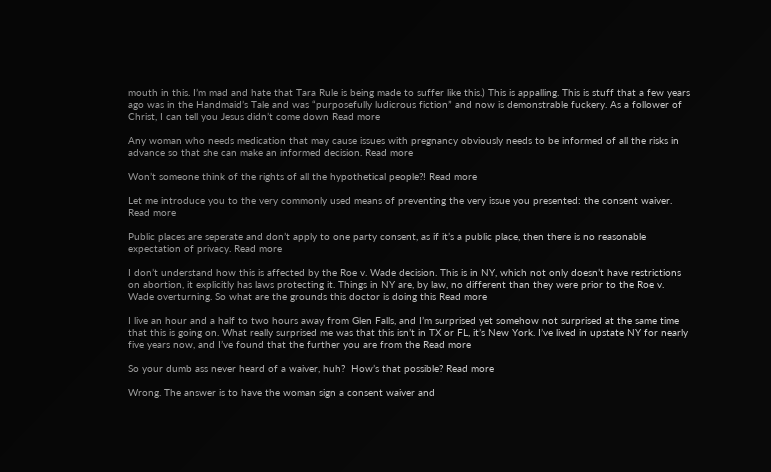mouth in this. I’m mad and hate that Tara Rule is being made to suffer like this.) This is appalling. This is stuff that a few years ago was in the Handmaid’s Tale and was “purposefully ludicrous fiction” and now is demonstrable fuckery. As a follower of Christ, I can tell you Jesus didn’t come down Read more

Any woman who needs medication that may cause issues with pregnancy obviously needs to be informed of all the risks in advance so that she can make an informed decision. Read more

Won’t someone think of the rights of all the hypothetical people?! Read more

Let me introduce you to the very commonly used means of preventing the very issue you presented: the consent waiver. Read more

Public places are seperate and don’t apply to one party consent, as if it’s a public place, then there is no reasonable expectation of privacy. Read more

I don’t understand how this is affected by the Roe v. Wade decision. This is in NY, which not only doesn’t have restrictions on abortion, it explicitly has laws protecting it. Things in NY are, by law, no different than they were prior to the Roe v. Wade overturning. So what are the grounds this doctor is doing this Read more

I live an hour and a half to two hours away from Glen Falls, and I’m surprised yet somehow not surprised at the same time that this is going on. What really surprised me was that this isn’t in TX or FL, it’s New York. I’ve lived in upstate NY for nearly five years now, and I’ve found that the further you are from the Read more

So your dumb ass never heard of a waiver, huh?  How’s that possible? Read more

Wrong. The answer is to have the woman sign a consent waiver and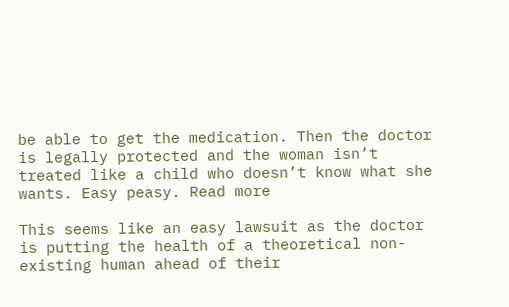be able to get the medication. Then the doctor is legally protected and the woman isn’t treated like a child who doesn’t know what she wants. Easy peasy. Read more

This seems like an easy lawsuit as the doctor is putting the health of a theoretical non-existing human ahead of their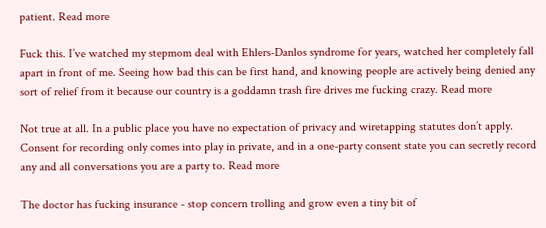patient. Read more

Fuck this. I’ve watched my stepmom deal with Ehlers-Danlos syndrome for years, watched her completely fall apart in front of me. Seeing how bad this can be first hand, and knowing people are actively being denied any sort of relief from it because our country is a goddamn trash fire drives me fucking crazy. Read more

Not true at all. In a public place you have no expectation of privacy and wiretapping statutes don’t apply. Consent for recording only comes into play in private, and in a one-party consent state you can secretly record any and all conversations you are a party to. Read more

The doctor has fucking insurance - stop concern trolling and grow even a tiny bit of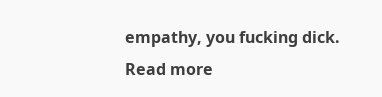empathy, you fucking dick. Read more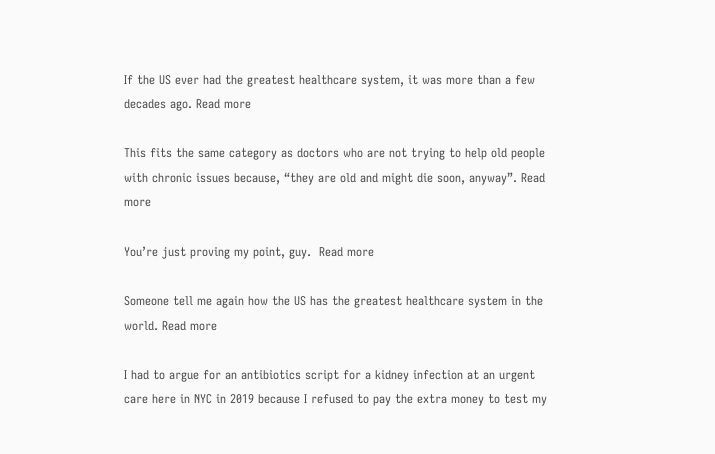If the US ever had the greatest healthcare system, it was more than a few decades ago. Read more

This fits the same category as doctors who are not trying to help old people with chronic issues because, “they are old and might die soon, anyway”. Read more

You’re just proving my point, guy.  Read more

Someone tell me again how the US has the greatest healthcare system in the world. Read more

I had to argue for an antibiotics script for a kidney infection at an urgent care here in NYC in 2019 because I refused to pay the extra money to test my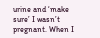urine and ‘make sure’ I wasn’t pregnant. When I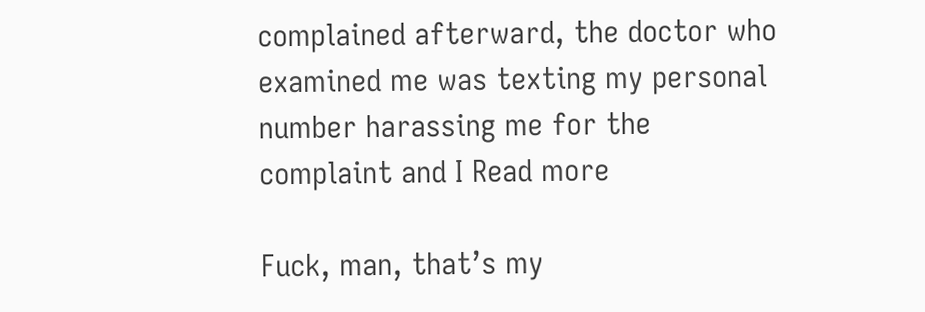complained afterward, the doctor who examined me was texting my personal number harassing me for the complaint and I Read more

Fuck, man, that’s my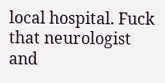local hospital. Fuck that neurologist and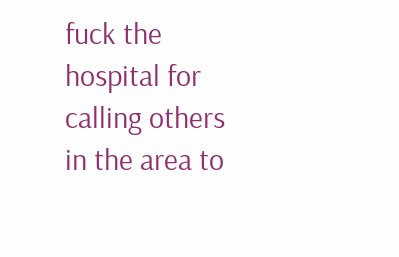fuck the hospital for calling others in the area to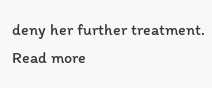deny her further treatment. Read more